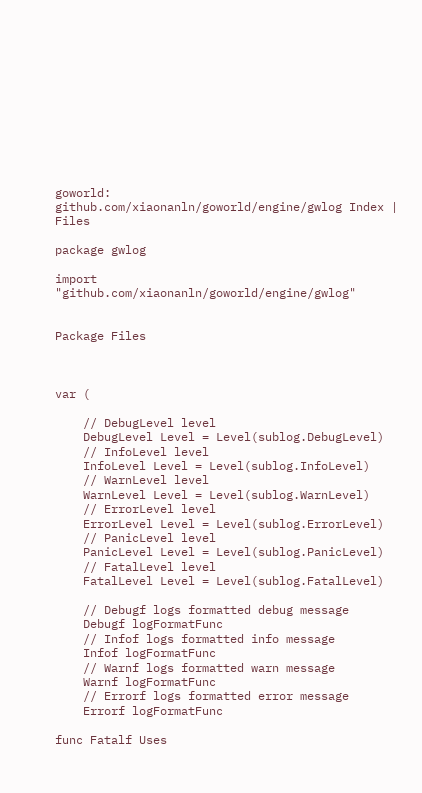goworld: github.com/xiaonanln/goworld/engine/gwlog Index | Files

package gwlog

import "github.com/xiaonanln/goworld/engine/gwlog"


Package Files



var (

    // DebugLevel level
    DebugLevel Level = Level(sublog.DebugLevel)
    // InfoLevel level
    InfoLevel Level = Level(sublog.InfoLevel)
    // WarnLevel level
    WarnLevel Level = Level(sublog.WarnLevel)
    // ErrorLevel level
    ErrorLevel Level = Level(sublog.ErrorLevel)
    // PanicLevel level
    PanicLevel Level = Level(sublog.PanicLevel)
    // FatalLevel level
    FatalLevel Level = Level(sublog.FatalLevel)

    // Debugf logs formatted debug message
    Debugf logFormatFunc
    // Infof logs formatted info message
    Infof logFormatFunc
    // Warnf logs formatted warn message
    Warnf logFormatFunc
    // Errorf logs formatted error message
    Errorf logFormatFunc

func Fatalf Uses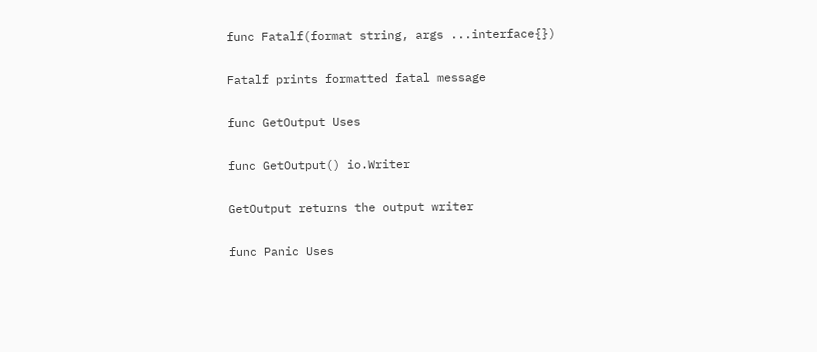func Fatalf(format string, args ...interface{})

Fatalf prints formatted fatal message

func GetOutput Uses

func GetOutput() io.Writer

GetOutput returns the output writer

func Panic Uses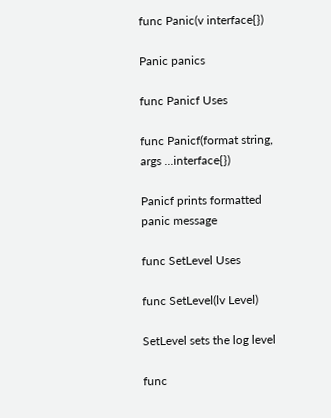func Panic(v interface{})

Panic panics

func Panicf Uses

func Panicf(format string, args ...interface{})

Panicf prints formatted panic message

func SetLevel Uses

func SetLevel(lv Level)

SetLevel sets the log level

func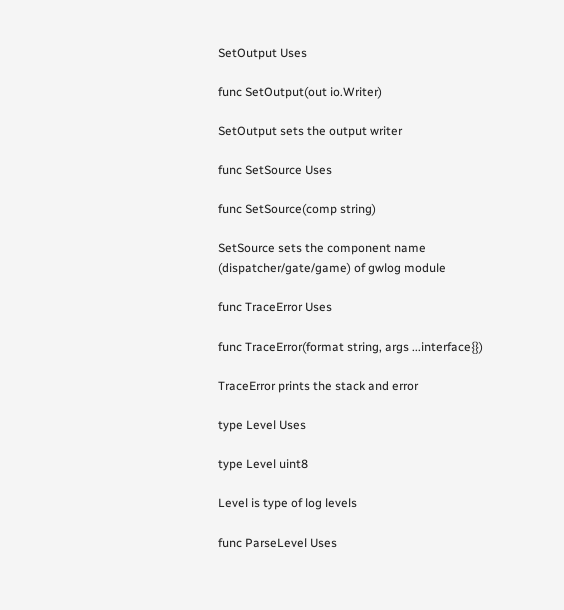SetOutput Uses

func SetOutput(out io.Writer)

SetOutput sets the output writer

func SetSource Uses

func SetSource(comp string)

SetSource sets the component name (dispatcher/gate/game) of gwlog module

func TraceError Uses

func TraceError(format string, args ...interface{})

TraceError prints the stack and error

type Level Uses

type Level uint8

Level is type of log levels

func ParseLevel Uses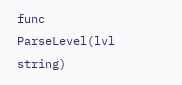func ParseLevel(lvl string)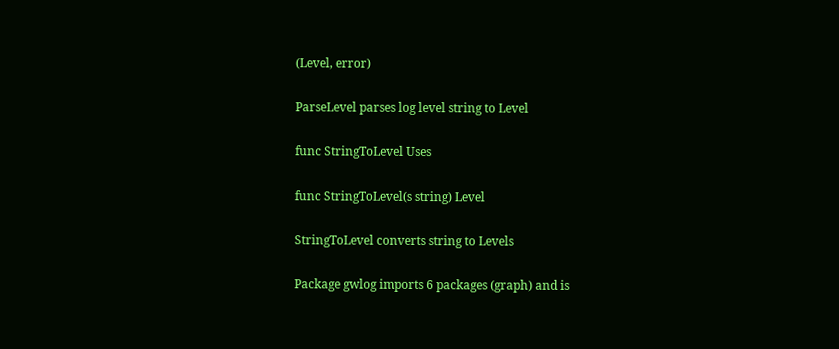(Level, error)

ParseLevel parses log level string to Level

func StringToLevel Uses

func StringToLevel(s string) Level

StringToLevel converts string to Levels

Package gwlog imports 6 packages (graph) and is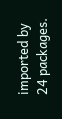imported by 24 packages.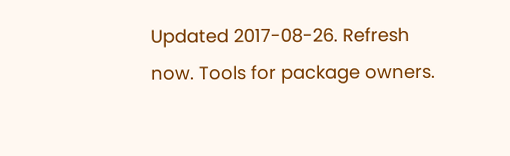Updated 2017-08-26. Refresh now. Tools for package owners.